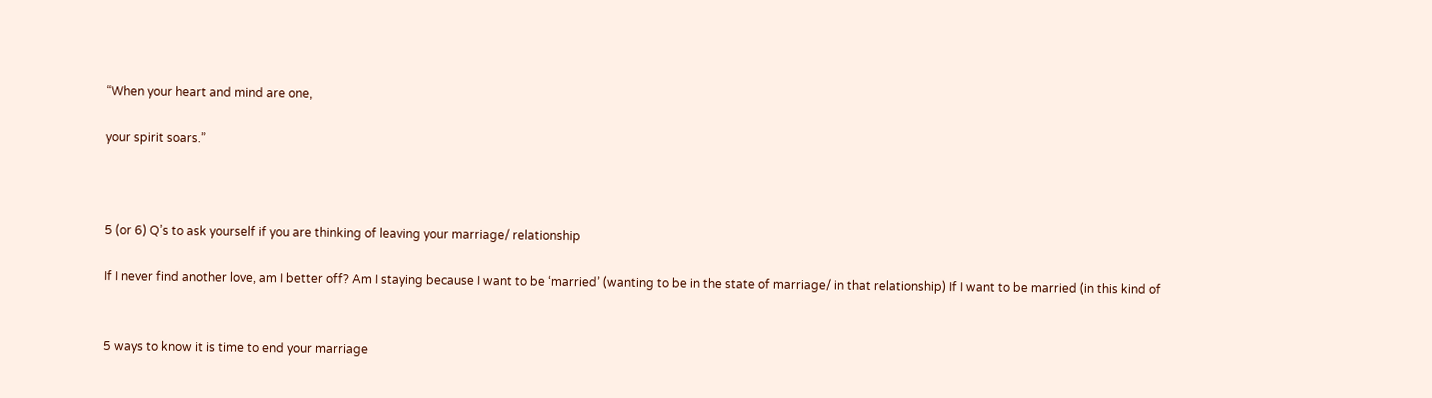“When your heart and mind are one,

your spirit soars.”



5 (or 6) Q’s to ask yourself if you are thinking of leaving your marriage/ relationship

If I never find another love, am I better off? Am I staying because I want to be ‘married’ (wanting to be in the state of marriage/ in that relationship) If I want to be married (in this kind of


5 ways to know it is time to end your marriage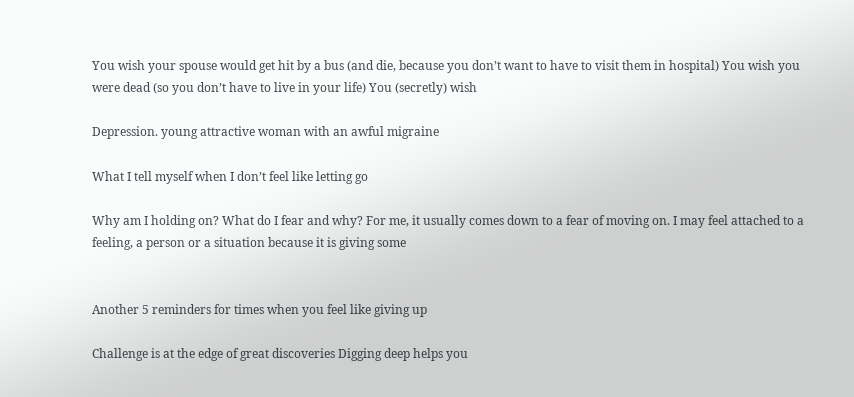You wish your spouse would get hit by a bus (and die, because you don’t want to have to visit them in hospital) You wish you were dead (so you don’t have to live in your life) You (secretly) wish

Depression. young attractive woman with an awful migraine

What I tell myself when I don’t feel like letting go

Why am I holding on? What do I fear and why? For me, it usually comes down to a fear of moving on. I may feel attached to a feeling, a person or a situation because it is giving some


Another 5 reminders for times when you feel like giving up

Challenge is at the edge of great discoveries Digging deep helps you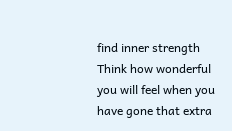find inner strength Think how wonderful you will feel when you have gone that extra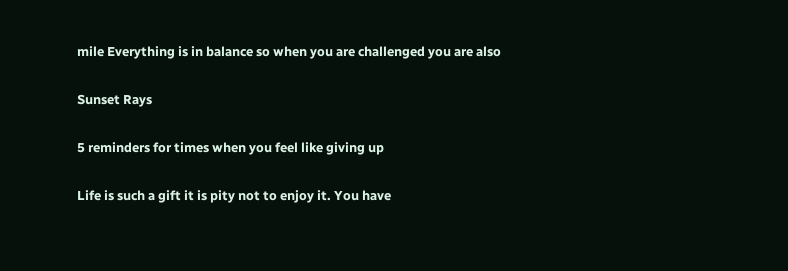mile Everything is in balance so when you are challenged you are also

Sunset Rays

5 reminders for times when you feel like giving up

Life is such a gift it is pity not to enjoy it. You have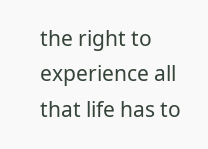the right to experience all that life has to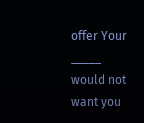offer Your _____ would not want you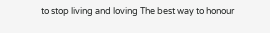to stop living and loving The best way to honour